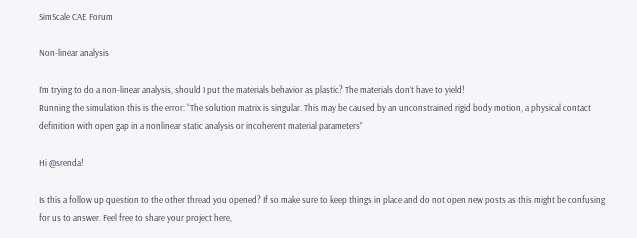SimScale CAE Forum

Non-linear analysis

I’m trying to do a non-linear analysis, should I put the materials behavior as plastic? The materials don’t have to yield!
Running the simulation this is the error: “The solution matrix is singular. This may be caused by an unconstrained rigid body motion, a physical contact definition with open gap in a nonlinear static analysis or incoherent material parameters”

Hi @srenda!

Is this a follow up question to the other thread you opened? If so make sure to keep things in place and do not open new posts as this might be confusing for us to answer. Feel free to share your project here,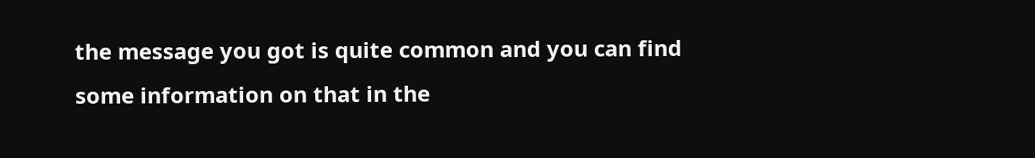the message you got is quite common and you can find some information on that in the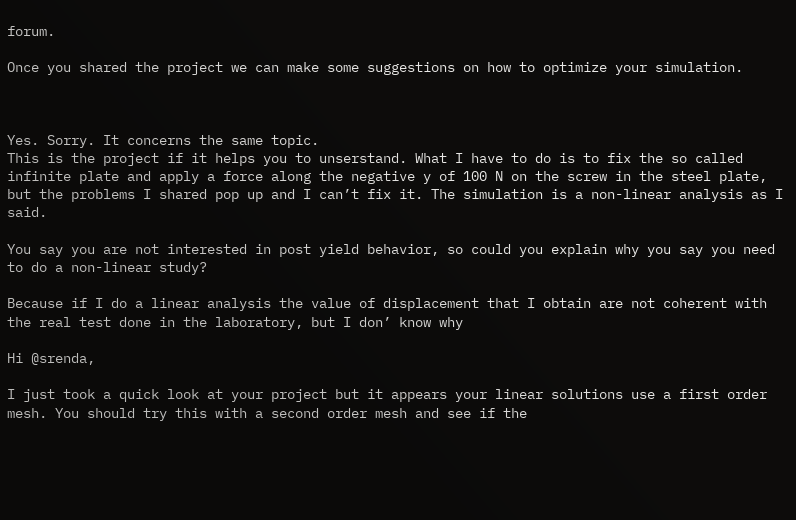forum.

Once you shared the project we can make some suggestions on how to optimize your simulation.



Yes. Sorry. It concerns the same topic.
This is the project if it helps you to unserstand. What I have to do is to fix the so called infinite plate and apply a force along the negative y of 100 N on the screw in the steel plate, but the problems I shared pop up and I can’t fix it. The simulation is a non-linear analysis as I said.

You say you are not interested in post yield behavior, so could you explain why you say you need to do a non-linear study?

Because if I do a linear analysis the value of displacement that I obtain are not coherent with the real test done in the laboratory, but I don’ know why

Hi @srenda,

I just took a quick look at your project but it appears your linear solutions use a first order mesh. You should try this with a second order mesh and see if the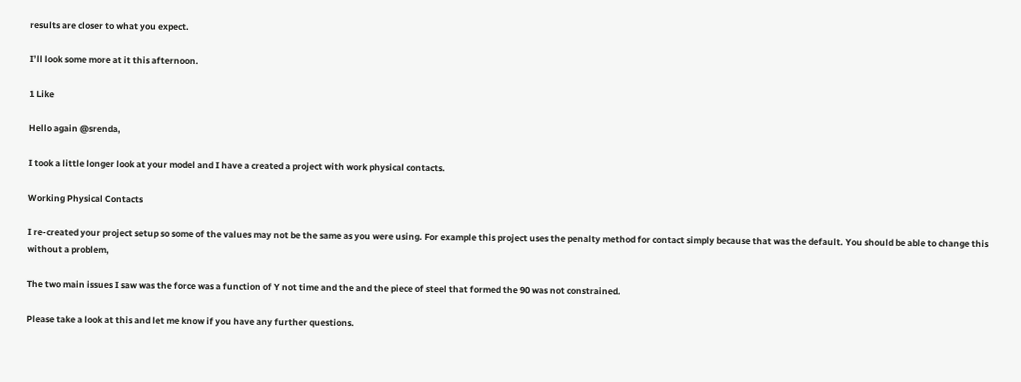results are closer to what you expect.

I’ll look some more at it this afternoon.

1 Like

Hello again @srenda,

I took a little longer look at your model and I have a created a project with work physical contacts.

Working Physical Contacts

I re-created your project setup so some of the values may not be the same as you were using. For example this project uses the penalty method for contact simply because that was the default. You should be able to change this without a problem,

The two main issues I saw was the force was a function of Y not time and the and the piece of steel that formed the 90 was not constrained.

Please take a look at this and let me know if you have any further questions.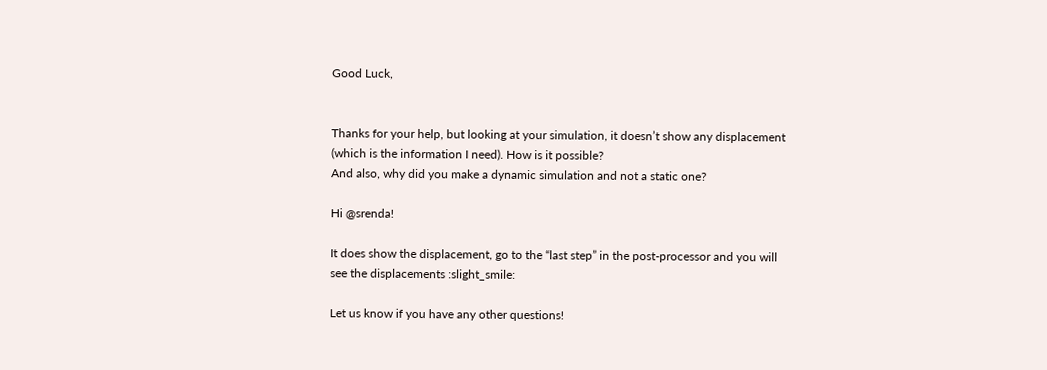Good Luck,


Thanks for your help, but looking at your simulation, it doesn’t show any displacement (which is the information I need). How is it possible?
And also, why did you make a dynamic simulation and not a static one?

Hi @srenda!

It does show the displacement, go to the “last step” in the post-processor and you will see the displacements :slight_smile:

Let us know if you have any other questions!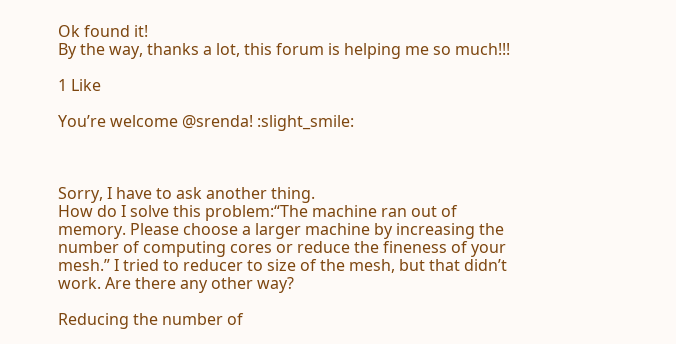Ok found it!
By the way, thanks a lot, this forum is helping me so much!!!

1 Like

You’re welcome @srenda! :slight_smile:



Sorry, I have to ask another thing.
How do I solve this problem:“The machine ran out of memory. Please choose a larger machine by increasing the number of computing cores or reduce the fineness of your mesh.” I tried to reducer to size of the mesh, but that didn’t work. Are there any other way?

Reducing the number of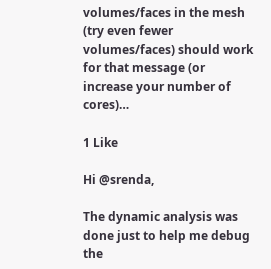volumes/faces in the mesh (try even fewer volumes/faces) should work for that message (or increase your number of cores)…

1 Like

Hi @srenda,

The dynamic analysis was done just to help me debug the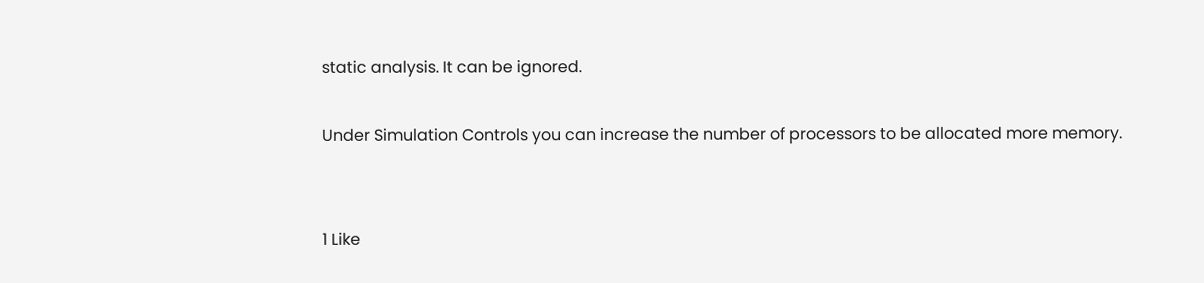static analysis. It can be ignored.

Under Simulation Controls you can increase the number of processors to be allocated more memory.


1 Like